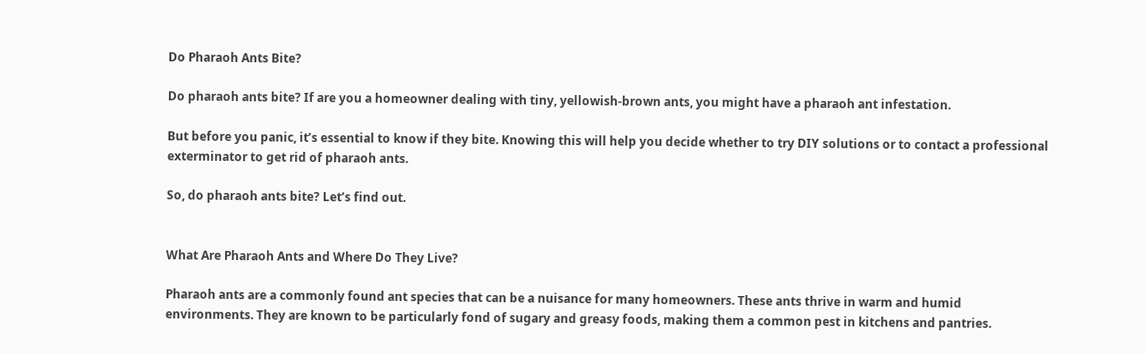Do Pharaoh Ants Bite?

Do pharaoh ants bite? If are you a homeowner dealing with tiny, yellowish-brown ants, you might have a pharaoh ant infestation.

But before you panic, it’s essential to know if they bite. Knowing this will help you decide whether to try DIY solutions or to contact a professional exterminator to get rid of pharaoh ants.

So, do pharaoh ants bite? Let’s find out.


What Are Pharaoh Ants and Where Do They Live?

Pharaoh ants are a commonly found ant species that can be a nuisance for many homeowners. These ants thrive in warm and humid environments. They are known to be particularly fond of sugary and greasy foods, making them a common pest in kitchens and pantries.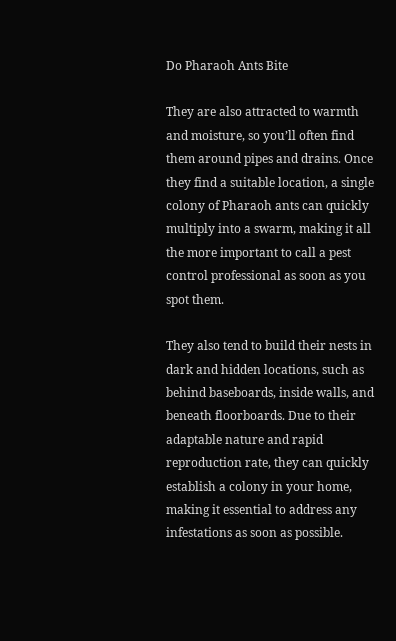Do Pharaoh Ants Bite

They are also attracted to warmth and moisture, so you’ll often find them around pipes and drains. Once they find a suitable location, a single colony of Pharaoh ants can quickly multiply into a swarm, making it all the more important to call a pest control professional as soon as you spot them.

They also tend to build their nests in dark and hidden locations, such as behind baseboards, inside walls, and beneath floorboards. Due to their adaptable nature and rapid reproduction rate, they can quickly establish a colony in your home, making it essential to address any infestations as soon as possible.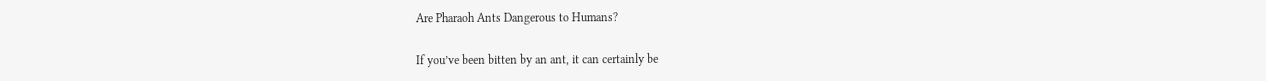Are Pharaoh Ants Dangerous to Humans?

If you’ve been bitten by an ant, it can certainly be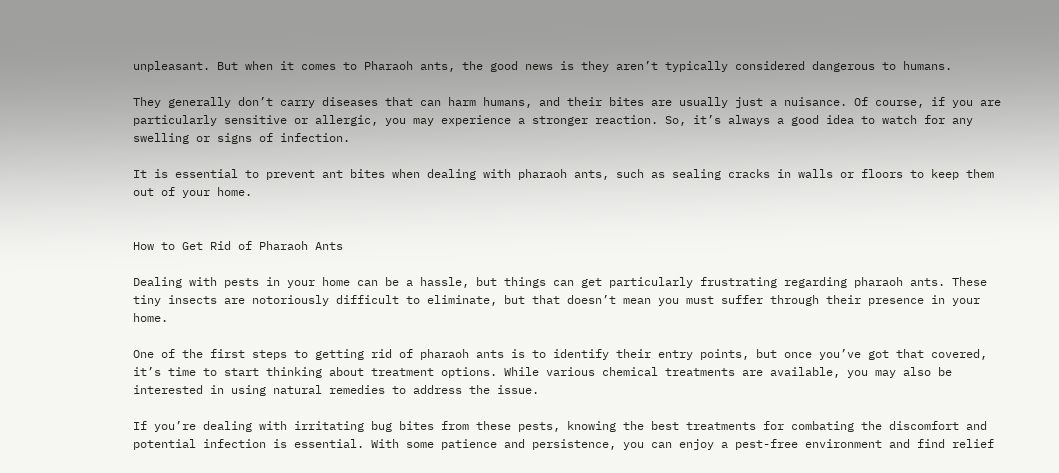unpleasant. But when it comes to Pharaoh ants, the good news is they aren’t typically considered dangerous to humans.

They generally don’t carry diseases that can harm humans, and their bites are usually just a nuisance. Of course, if you are particularly sensitive or allergic, you may experience a stronger reaction. So, it’s always a good idea to watch for any swelling or signs of infection.

It is essential to prevent ant bites when dealing with pharaoh ants, such as sealing cracks in walls or floors to keep them out of your home.


How to Get Rid of Pharaoh Ants

Dealing with pests in your home can be a hassle, but things can get particularly frustrating regarding pharaoh ants. These tiny insects are notoriously difficult to eliminate, but that doesn’t mean you must suffer through their presence in your home.

One of the first steps to getting rid of pharaoh ants is to identify their entry points, but once you’ve got that covered, it’s time to start thinking about treatment options. While various chemical treatments are available, you may also be interested in using natural remedies to address the issue.

If you’re dealing with irritating bug bites from these pests, knowing the best treatments for combating the discomfort and potential infection is essential. With some patience and persistence, you can enjoy a pest-free environment and find relief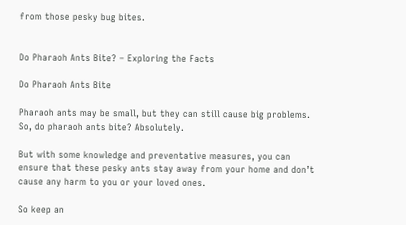from those pesky bug bites.


Do Pharaoh Ants Bite? – Exploring the Facts

Do Pharaoh Ants Bite

Pharaoh ants may be small, but they can still cause big problems. So, do pharaoh ants bite? Absolutely.

But with some knowledge and preventative measures, you can ensure that these pesky ants stay away from your home and don’t cause any harm to you or your loved ones.

So keep an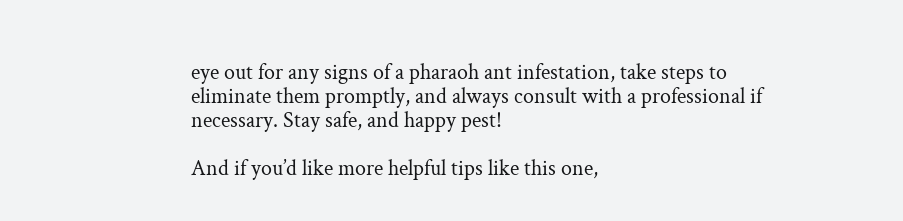eye out for any signs of a pharaoh ant infestation, take steps to eliminate them promptly, and always consult with a professional if necessary. Stay safe, and happy pest!

And if you’d like more helpful tips like this one,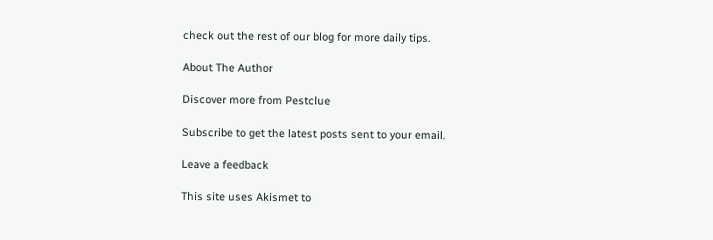check out the rest of our blog for more daily tips.

About The Author

Discover more from Pestclue

Subscribe to get the latest posts sent to your email.

Leave a feedback

This site uses Akismet to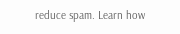reduce spam. Learn how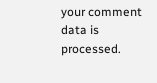your comment data is processed.